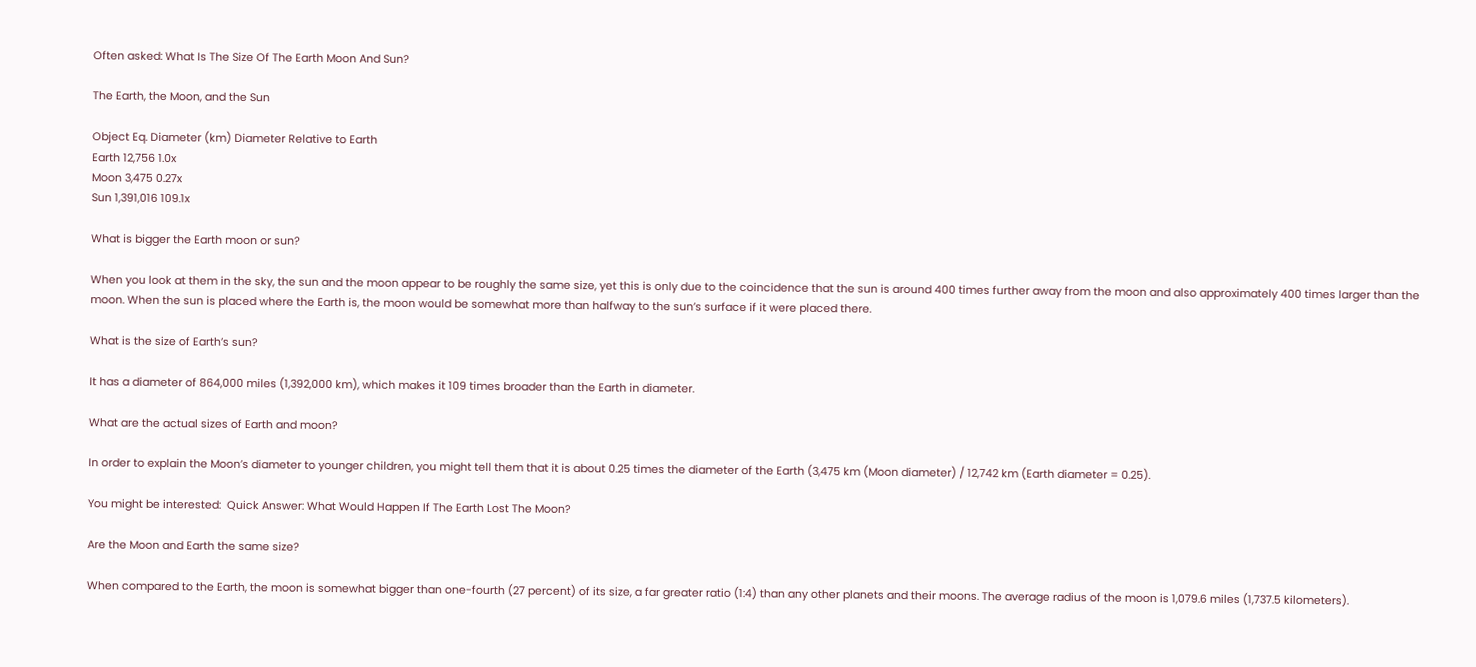Often asked: What Is The Size Of The Earth Moon And Sun?

The Earth, the Moon, and the Sun

Object Eq. Diameter (km) Diameter Relative to Earth
Earth 12,756 1.0x
Moon 3,475 0.27x
Sun 1,391,016 109.1x

What is bigger the Earth moon or sun?

When you look at them in the sky, the sun and the moon appear to be roughly the same size, yet this is only due to the coincidence that the sun is around 400 times further away from the moon and also approximately 400 times larger than the moon. When the sun is placed where the Earth is, the moon would be somewhat more than halfway to the sun’s surface if it were placed there.

What is the size of Earth’s sun?

It has a diameter of 864,000 miles (1,392,000 km), which makes it 109 times broader than the Earth in diameter.

What are the actual sizes of Earth and moon?

In order to explain the Moon’s diameter to younger children, you might tell them that it is about 0.25 times the diameter of the Earth (3,475 km (Moon diameter) / 12,742 km (Earth diameter = 0.25).

You might be interested:  Quick Answer: What Would Happen If The Earth Lost The Moon?

Are the Moon and Earth the same size?

When compared to the Earth, the moon is somewhat bigger than one-fourth (27 percent) of its size, a far greater ratio (1:4) than any other planets and their moons. The average radius of the moon is 1,079.6 miles (1,737.5 kilometers).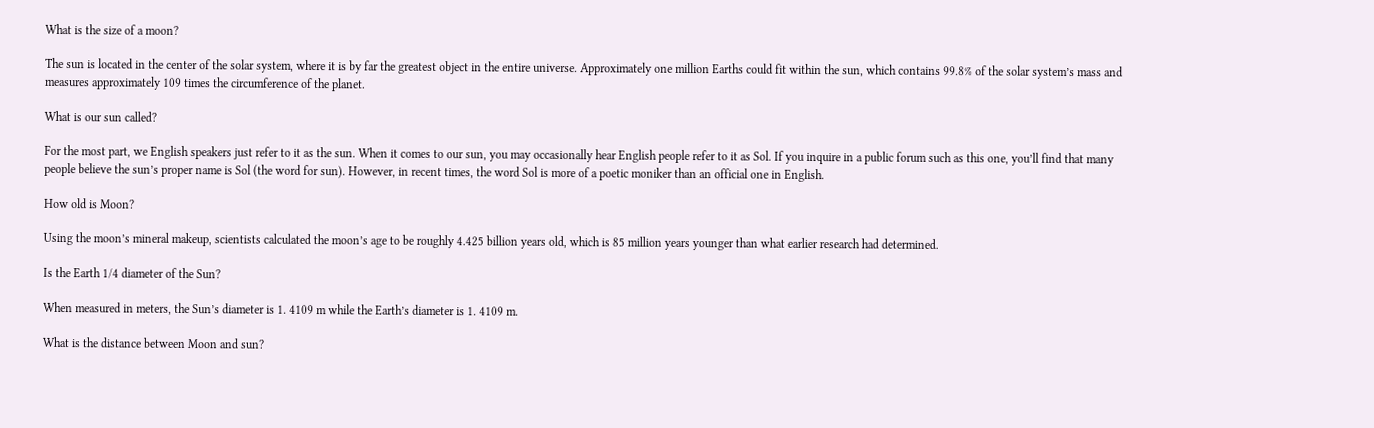What is the size of a moon?

The sun is located in the center of the solar system, where it is by far the greatest object in the entire universe. Approximately one million Earths could fit within the sun, which contains 99.8% of the solar system’s mass and measures approximately 109 times the circumference of the planet.

What is our sun called?

For the most part, we English speakers just refer to it as the sun. When it comes to our sun, you may occasionally hear English people refer to it as Sol. If you inquire in a public forum such as this one, you’ll find that many people believe the sun’s proper name is Sol (the word for sun). However, in recent times, the word Sol is more of a poetic moniker than an official one in English.

How old is Moon?

Using the moon’s mineral makeup, scientists calculated the moon’s age to be roughly 4.425 billion years old, which is 85 million years younger than what earlier research had determined.

Is the Earth 1/4 diameter of the Sun?

When measured in meters, the Sun’s diameter is 1. 4109 m while the Earth’s diameter is 1. 4109 m.

What is the distance between Moon and sun?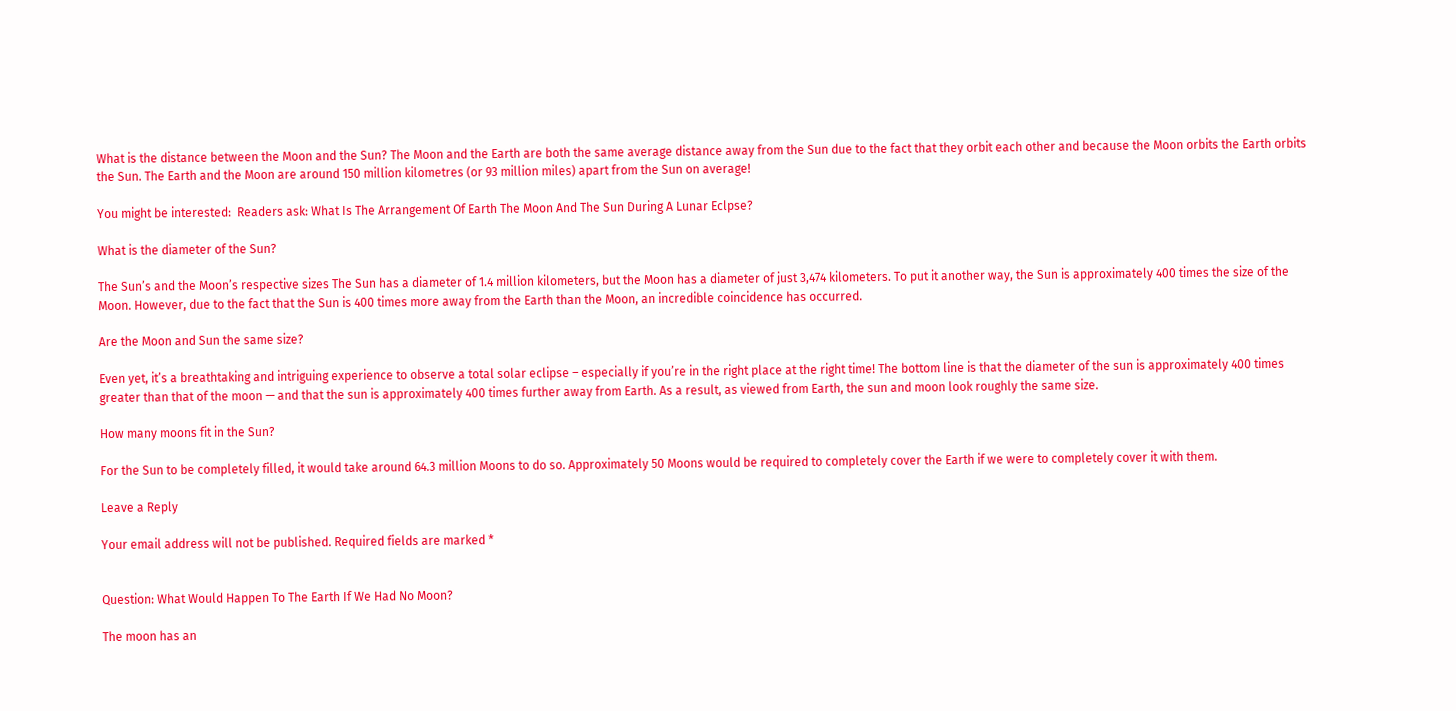What is the distance between the Moon and the Sun? The Moon and the Earth are both the same average distance away from the Sun due to the fact that they orbit each other and because the Moon orbits the Earth orbits the Sun. The Earth and the Moon are around 150 million kilometres (or 93 million miles) apart from the Sun on average!

You might be interested:  Readers ask: What Is The Arrangement Of Earth The Moon And The Sun During A Lunar Eclpse?

What is the diameter of the Sun?

The Sun’s and the Moon’s respective sizes The Sun has a diameter of 1.4 million kilometers, but the Moon has a diameter of just 3,474 kilometers. To put it another way, the Sun is approximately 400 times the size of the Moon. However, due to the fact that the Sun is 400 times more away from the Earth than the Moon, an incredible coincidence has occurred.

Are the Moon and Sun the same size?

Even yet, it’s a breathtaking and intriguing experience to observe a total solar eclipse – especially if you’re in the right place at the right time! The bottom line is that the diameter of the sun is approximately 400 times greater than that of the moon — and that the sun is approximately 400 times further away from Earth. As a result, as viewed from Earth, the sun and moon look roughly the same size.

How many moons fit in the Sun?

For the Sun to be completely filled, it would take around 64.3 million Moons to do so. Approximately 50 Moons would be required to completely cover the Earth if we were to completely cover it with them.

Leave a Reply

Your email address will not be published. Required fields are marked *


Question: What Would Happen To The Earth If We Had No Moon?

The moon has an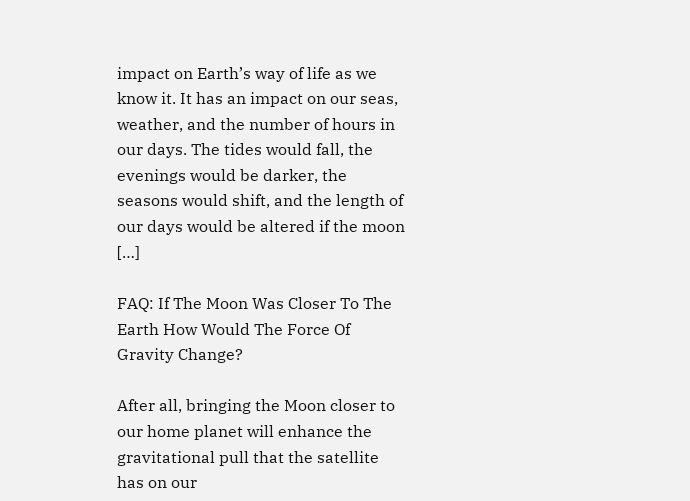impact on Earth’s way of life as we know it. It has an impact on our seas, weather, and the number of hours in our days. The tides would fall, the evenings would be darker, the seasons would shift, and the length of our days would be altered if the moon […]

FAQ: If The Moon Was Closer To The Earth How Would The Force Of Gravity Change?

After all, bringing the Moon closer to our home planet will enhance the gravitational pull that the satellite has on our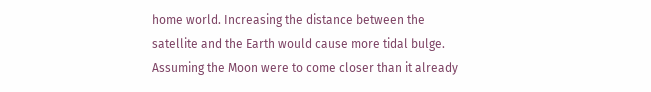home world. Increasing the distance between the satellite and the Earth would cause more tidal bulge. Assuming the Moon were to come closer than it already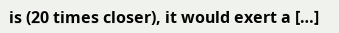is (20 times closer), it would exert a […]